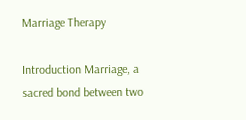Marriage Therapy

Introduction Marriage, a sacred bond between two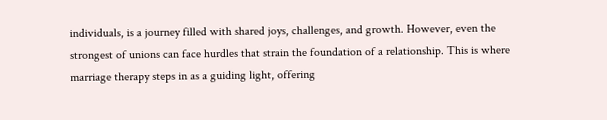individuals, is a journey filled with shared joys, challenges, and growth. However, even the strongest of unions can face hurdles that strain the foundation of a relationship. This is where marriage therapy steps in as a guiding light, offering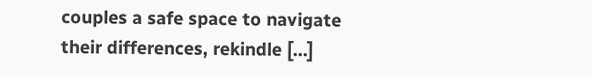couples a safe space to navigate their differences, rekindle […]